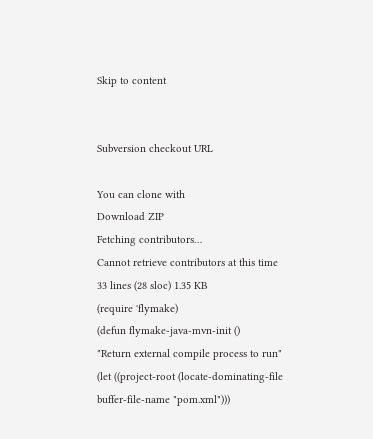Skip to content


Subversion checkout URL

You can clone with
Download ZIP
Fetching contributors…
Cannot retrieve contributors at this time
33 lines (28 sloc) 1.35 KB
(require 'flymake)
(defun flymake-java-mvn-init ()
"Return external compile process to run"
(let ((project-root (locate-dominating-file buffer-file-name "pom.xml")))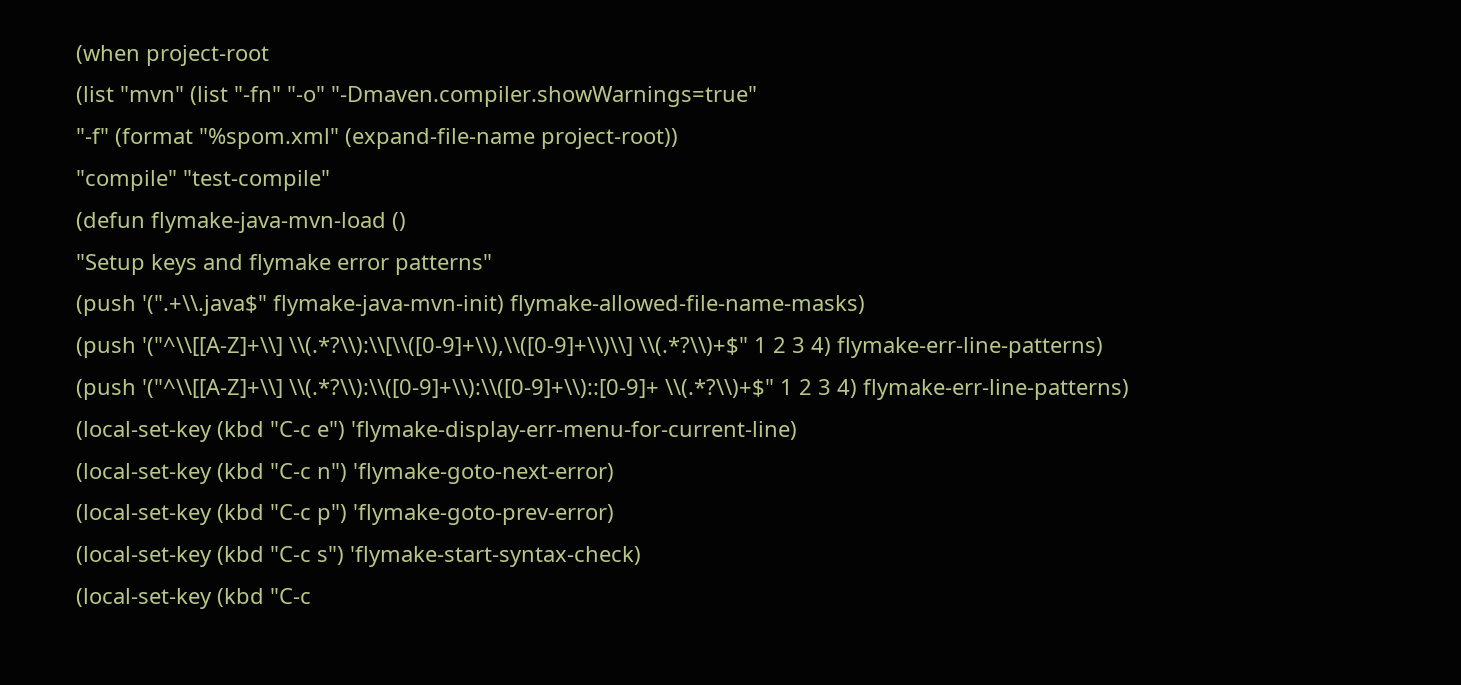(when project-root
(list "mvn" (list "-fn" "-o" "-Dmaven.compiler.showWarnings=true"
"-f" (format "%spom.xml" (expand-file-name project-root))
"compile" "test-compile"
(defun flymake-java-mvn-load ()
"Setup keys and flymake error patterns"
(push '(".+\\.java$" flymake-java-mvn-init) flymake-allowed-file-name-masks)
(push '("^\\[[A-Z]+\\] \\(.*?\\):\\[\\([0-9]+\\),\\([0-9]+\\)\\] \\(.*?\\)+$" 1 2 3 4) flymake-err-line-patterns)
(push '("^\\[[A-Z]+\\] \\(.*?\\):\\([0-9]+\\):\\([0-9]+\\)::[0-9]+ \\(.*?\\)+$" 1 2 3 4) flymake-err-line-patterns)
(local-set-key (kbd "C-c e") 'flymake-display-err-menu-for-current-line)
(local-set-key (kbd "C-c n") 'flymake-goto-next-error)
(local-set-key (kbd "C-c p") 'flymake-goto-prev-error)
(local-set-key (kbd "C-c s") 'flymake-start-syntax-check)
(local-set-key (kbd "C-c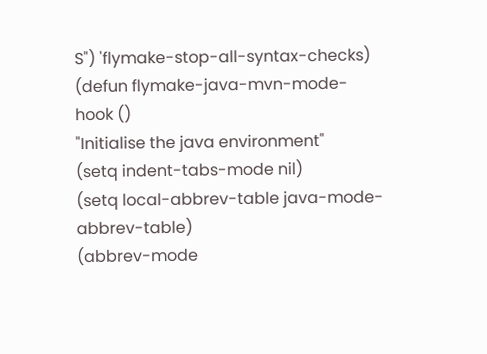S") 'flymake-stop-all-syntax-checks)
(defun flymake-java-mvn-mode-hook ()
"Initialise the java environment"
(setq indent-tabs-mode nil)
(setq local-abbrev-table java-mode-abbrev-table)
(abbrev-mode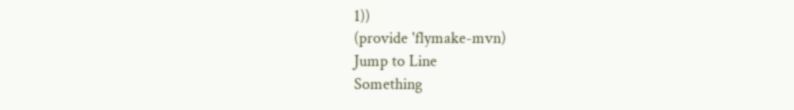1))
(provide 'flymake-mvn)
Jump to Line
Something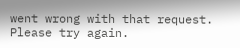went wrong with that request. Please try again.